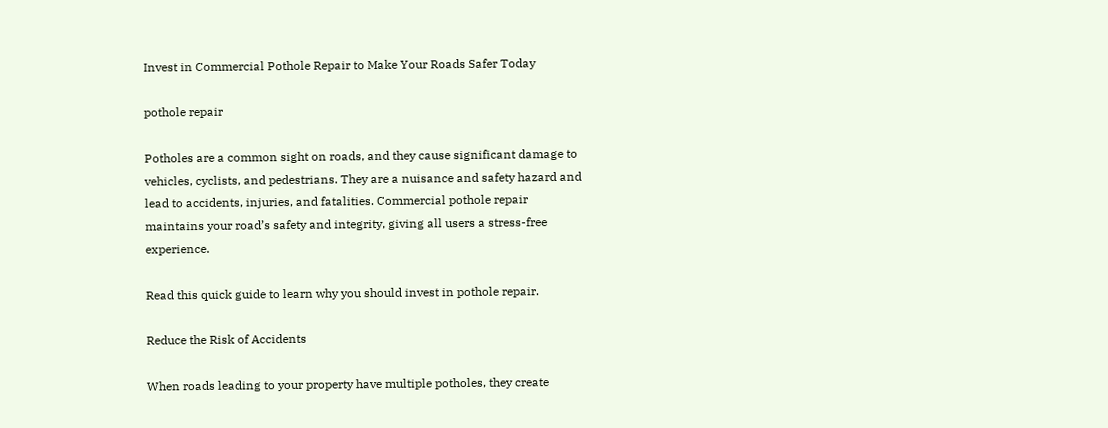Invest in Commercial Pothole Repair to Make Your Roads Safer Today

pothole repair

Potholes are a common sight on roads, and they cause significant damage to vehicles, cyclists, and pedestrians. They are a nuisance and safety hazard and lead to accidents, injuries, and fatalities. Commercial pothole repair maintains your road’s safety and integrity, giving all users a stress-free experience.

Read this quick guide to learn why you should invest in pothole repair.

Reduce the Risk of Accidents

When roads leading to your property have multiple potholes, they create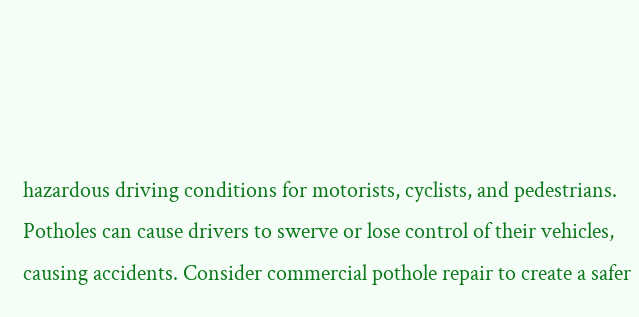hazardous driving conditions for motorists, cyclists, and pedestrians. Potholes can cause drivers to swerve or lose control of their vehicles, causing accidents. Consider commercial pothole repair to create a safer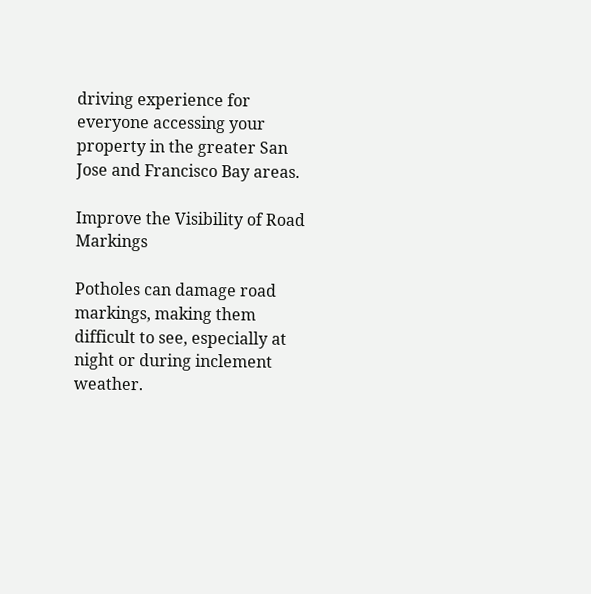driving experience for everyone accessing your property in the greater San Jose and Francisco Bay areas.

Improve the Visibility of Road Markings

Potholes can damage road markings, making them difficult to see, especially at night or during inclement weather.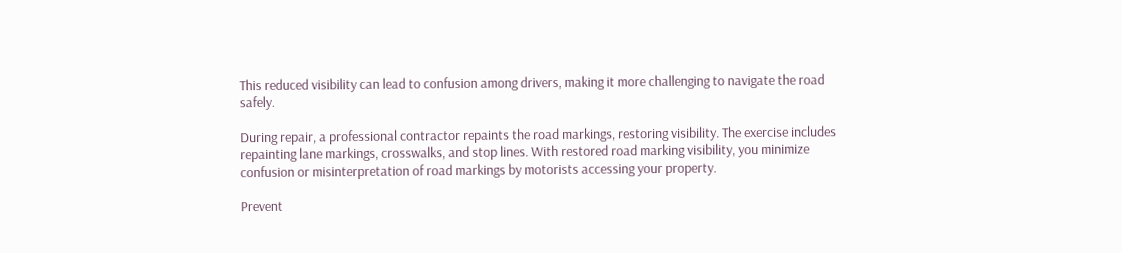This reduced visibility can lead to confusion among drivers, making it more challenging to navigate the road safely.

During repair, a professional contractor repaints the road markings, restoring visibility. The exercise includes repainting lane markings, crosswalks, and stop lines. With restored road marking visibility, you minimize confusion or misinterpretation of road markings by motorists accessing your property.

Prevent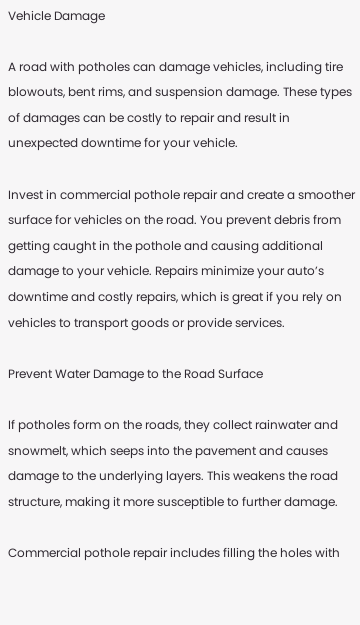Vehicle Damage

A road with potholes can damage vehicles, including tire blowouts, bent rims, and suspension damage. These types of damages can be costly to repair and result in unexpected downtime for your vehicle.

Invest in commercial pothole repair and create a smoother surface for vehicles on the road. You prevent debris from getting caught in the pothole and causing additional damage to your vehicle. Repairs minimize your auto’s downtime and costly repairs, which is great if you rely on vehicles to transport goods or provide services.

Prevent Water Damage to the Road Surface

If potholes form on the roads, they collect rainwater and snowmelt, which seeps into the pavement and causes damage to the underlying layers. This weakens the road structure, making it more susceptible to further damage.

Commercial pothole repair includes filling the holes with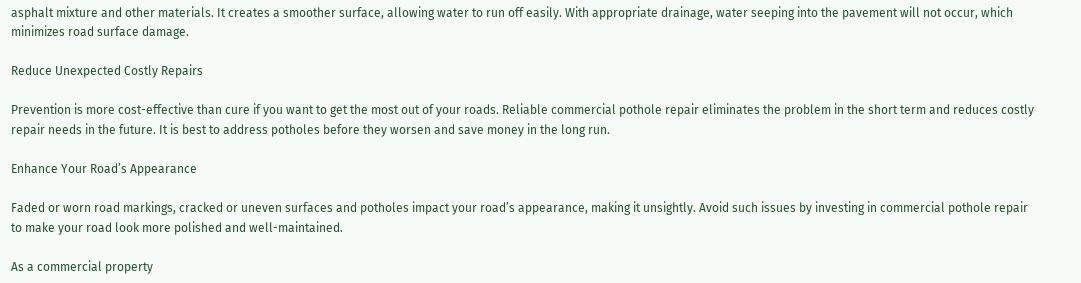asphalt mixture and other materials. It creates a smoother surface, allowing water to run off easily. With appropriate drainage, water seeping into the pavement will not occur, which minimizes road surface damage.

Reduce Unexpected Costly Repairs

Prevention is more cost-effective than cure if you want to get the most out of your roads. Reliable commercial pothole repair eliminates the problem in the short term and reduces costly repair needs in the future. It is best to address potholes before they worsen and save money in the long run.

Enhance Your Road’s Appearance

Faded or worn road markings, cracked or uneven surfaces and potholes impact your road’s appearance, making it unsightly. Avoid such issues by investing in commercial pothole repair to make your road look more polished and well-maintained.

As a commercial property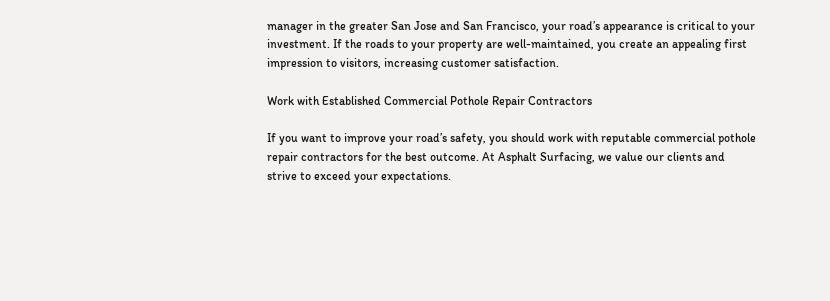manager in the greater San Jose and San Francisco, your road’s appearance is critical to your investment. If the roads to your property are well-maintained, you create an appealing first impression to visitors, increasing customer satisfaction.

Work with Established Commercial Pothole Repair Contractors

If you want to improve your road’s safety, you should work with reputable commercial pothole repair contractors for the best outcome. At Asphalt Surfacing, we value our clients and strive to exceed your expectations.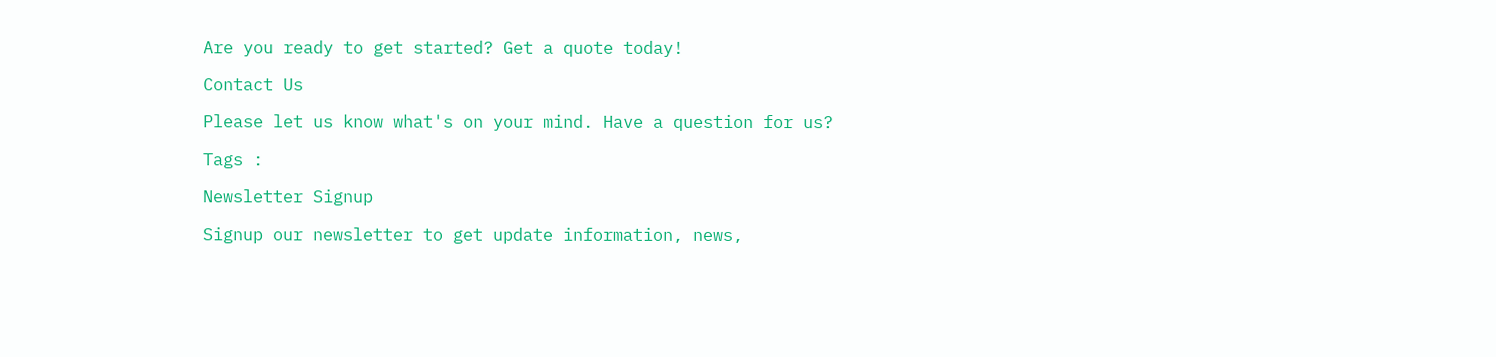Are you ready to get started? Get a quote today!

Contact Us

Please let us know what's on your mind. Have a question for us?

Tags :

Newsletter Signup

Signup our newsletter to get update information, news,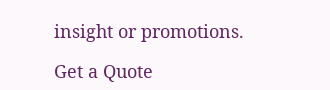insight or promotions.

Get a Quote